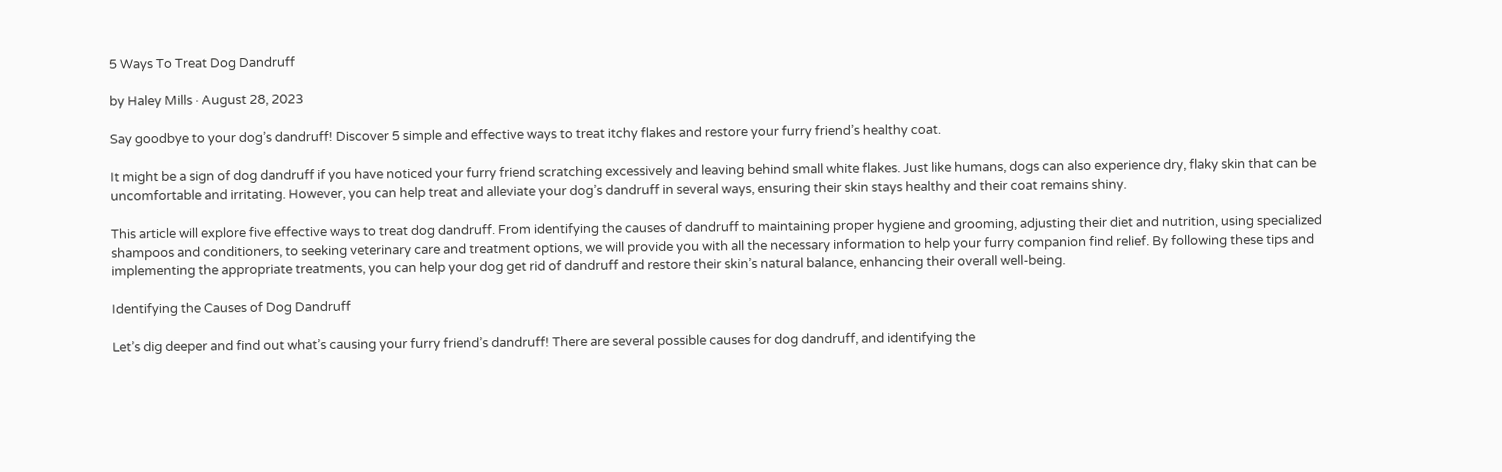5 Ways To Treat Dog Dandruff

by Haley Mills · August 28, 2023

Say goodbye to your dog’s dandruff! Discover 5 simple and effective ways to treat itchy flakes and restore your furry friend’s healthy coat.

It might be a sign of dog dandruff if you have noticed your furry friend scratching excessively and leaving behind small white flakes. Just like humans, dogs can also experience dry, flaky skin that can be uncomfortable and irritating. However, you can help treat and alleviate your dog’s dandruff in several ways, ensuring their skin stays healthy and their coat remains shiny.

This article will explore five effective ways to treat dog dandruff. From identifying the causes of dandruff to maintaining proper hygiene and grooming, adjusting their diet and nutrition, using specialized shampoos and conditioners, to seeking veterinary care and treatment options, we will provide you with all the necessary information to help your furry companion find relief. By following these tips and implementing the appropriate treatments, you can help your dog get rid of dandruff and restore their skin’s natural balance, enhancing their overall well-being.

Identifying the Causes of Dog Dandruff

Let’s dig deeper and find out what’s causing your furry friend’s dandruff! There are several possible causes for dog dandruff, and identifying the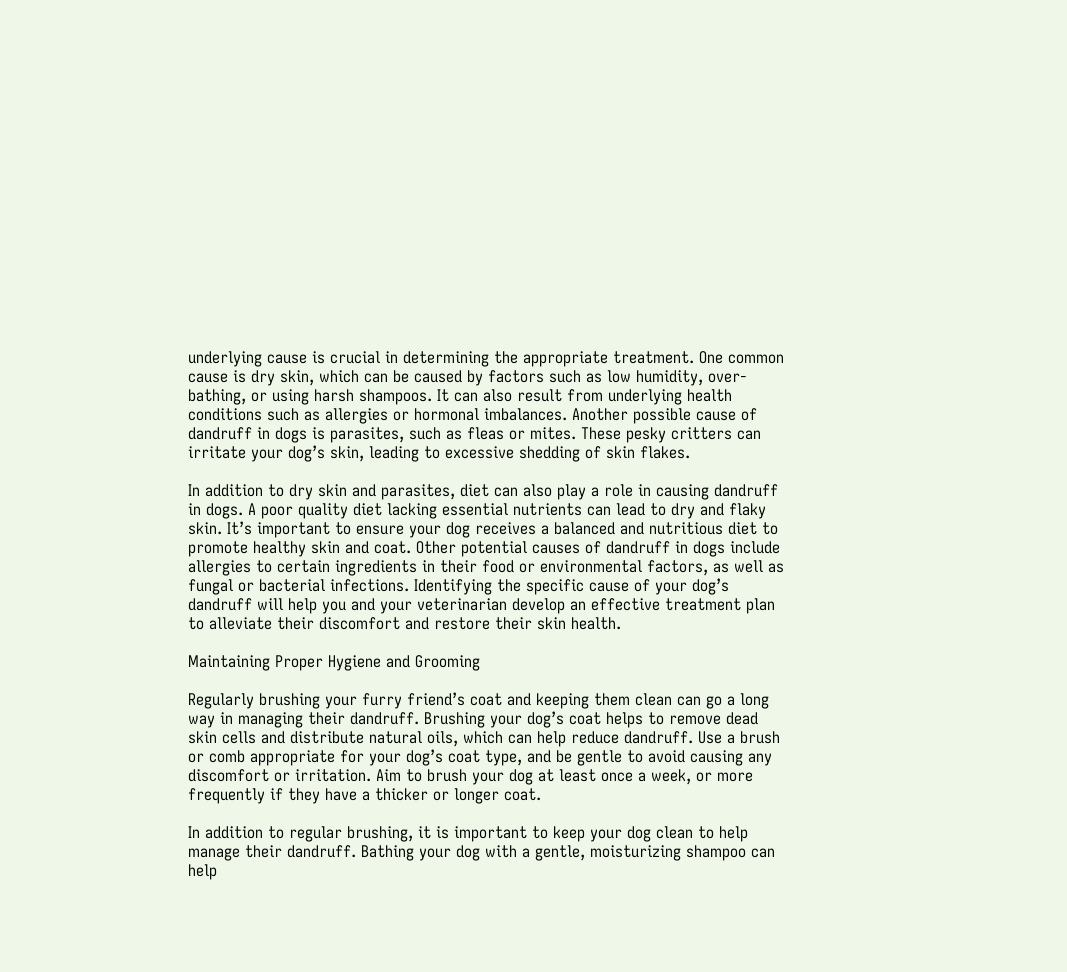underlying cause is crucial in determining the appropriate treatment. One common cause is dry skin, which can be caused by factors such as low humidity, over-bathing, or using harsh shampoos. It can also result from underlying health conditions such as allergies or hormonal imbalances. Another possible cause of dandruff in dogs is parasites, such as fleas or mites. These pesky critters can irritate your dog’s skin, leading to excessive shedding of skin flakes.

In addition to dry skin and parasites, diet can also play a role in causing dandruff in dogs. A poor quality diet lacking essential nutrients can lead to dry and flaky skin. It’s important to ensure your dog receives a balanced and nutritious diet to promote healthy skin and coat. Other potential causes of dandruff in dogs include allergies to certain ingredients in their food or environmental factors, as well as fungal or bacterial infections. Identifying the specific cause of your dog’s dandruff will help you and your veterinarian develop an effective treatment plan to alleviate their discomfort and restore their skin health.

Maintaining Proper Hygiene and Grooming

Regularly brushing your furry friend’s coat and keeping them clean can go a long way in managing their dandruff. Brushing your dog’s coat helps to remove dead skin cells and distribute natural oils, which can help reduce dandruff. Use a brush or comb appropriate for your dog’s coat type, and be gentle to avoid causing any discomfort or irritation. Aim to brush your dog at least once a week, or more frequently if they have a thicker or longer coat.

In addition to regular brushing, it is important to keep your dog clean to help manage their dandruff. Bathing your dog with a gentle, moisturizing shampoo can help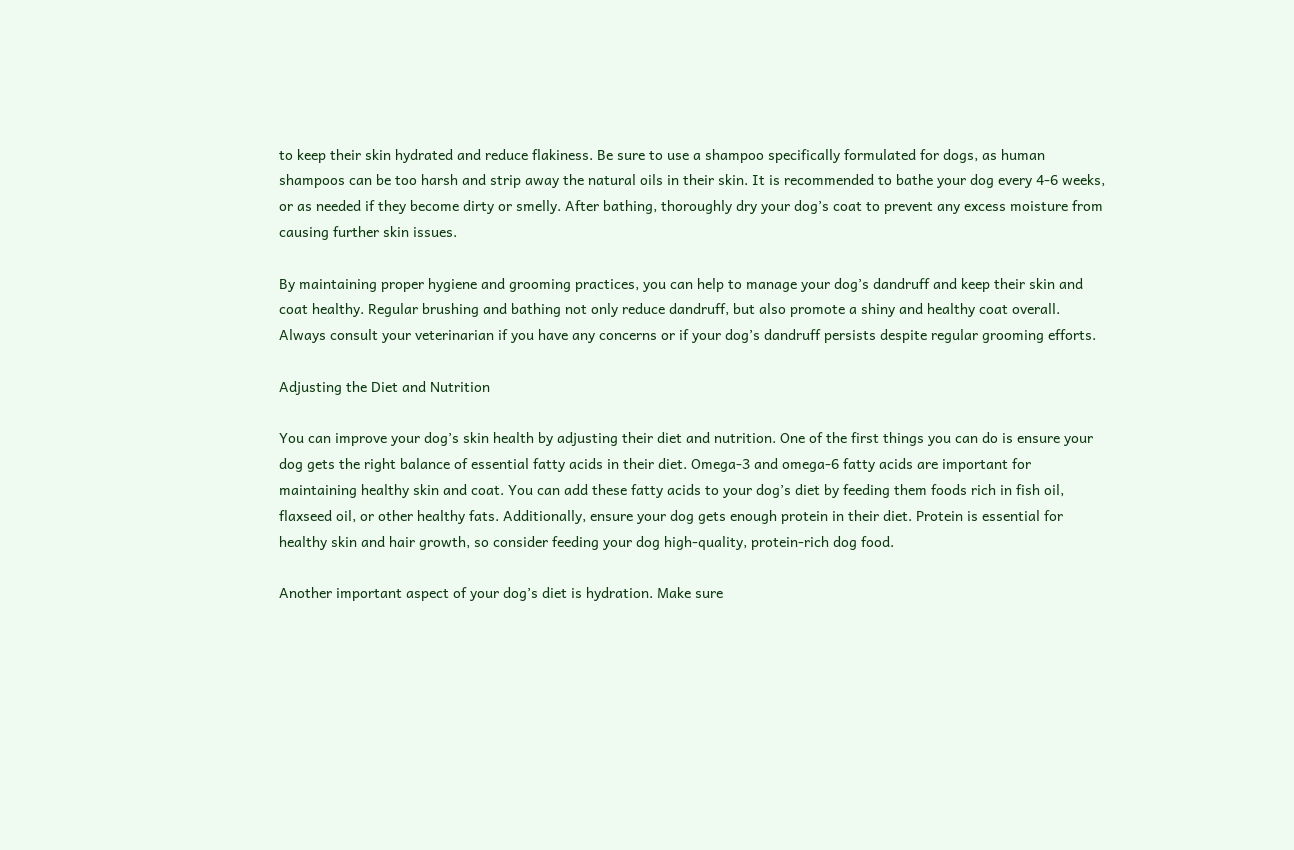to keep their skin hydrated and reduce flakiness. Be sure to use a shampoo specifically formulated for dogs, as human shampoos can be too harsh and strip away the natural oils in their skin. It is recommended to bathe your dog every 4-6 weeks, or as needed if they become dirty or smelly. After bathing, thoroughly dry your dog’s coat to prevent any excess moisture from causing further skin issues.

By maintaining proper hygiene and grooming practices, you can help to manage your dog’s dandruff and keep their skin and coat healthy. Regular brushing and bathing not only reduce dandruff, but also promote a shiny and healthy coat overall. Always consult your veterinarian if you have any concerns or if your dog’s dandruff persists despite regular grooming efforts.

Adjusting the Diet and Nutrition

You can improve your dog’s skin health by adjusting their diet and nutrition. One of the first things you can do is ensure your dog gets the right balance of essential fatty acids in their diet. Omega-3 and omega-6 fatty acids are important for maintaining healthy skin and coat. You can add these fatty acids to your dog’s diet by feeding them foods rich in fish oil, flaxseed oil, or other healthy fats. Additionally, ensure your dog gets enough protein in their diet. Protein is essential for healthy skin and hair growth, so consider feeding your dog high-quality, protein-rich dog food.

Another important aspect of your dog’s diet is hydration. Make sure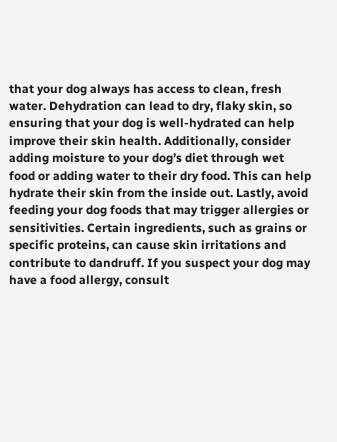that your dog always has access to clean, fresh water. Dehydration can lead to dry, flaky skin, so ensuring that your dog is well-hydrated can help improve their skin health. Additionally, consider adding moisture to your dog’s diet through wet food or adding water to their dry food. This can help hydrate their skin from the inside out. Lastly, avoid feeding your dog foods that may trigger allergies or sensitivities. Certain ingredients, such as grains or specific proteins, can cause skin irritations and contribute to dandruff. If you suspect your dog may have a food allergy, consult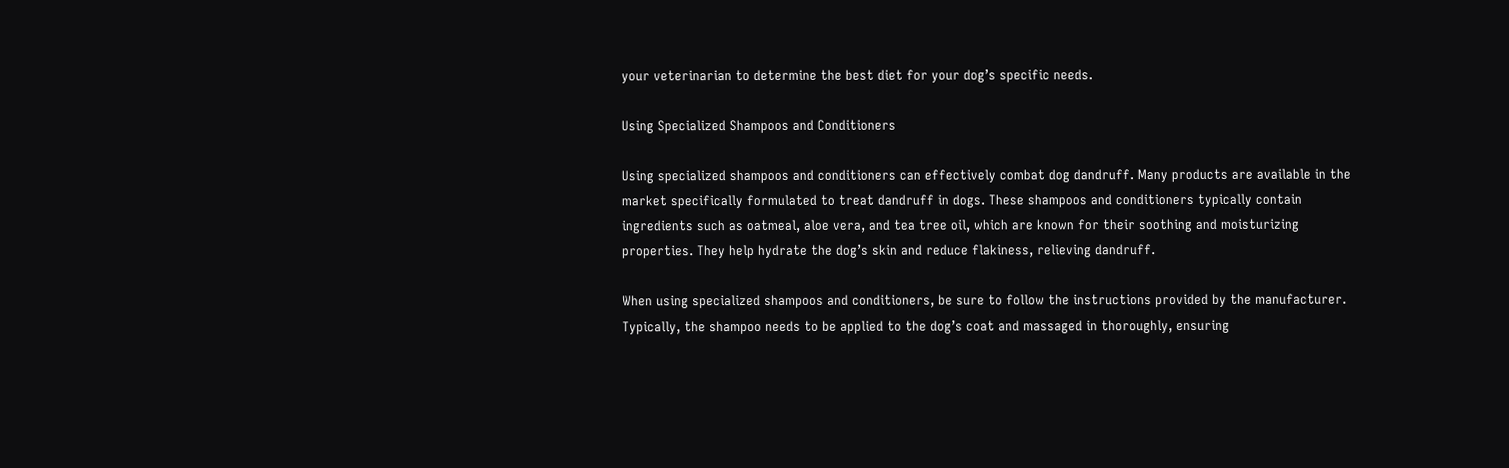your veterinarian to determine the best diet for your dog’s specific needs.

Using Specialized Shampoos and Conditioners

Using specialized shampoos and conditioners can effectively combat dog dandruff. Many products are available in the market specifically formulated to treat dandruff in dogs. These shampoos and conditioners typically contain ingredients such as oatmeal, aloe vera, and tea tree oil, which are known for their soothing and moisturizing properties. They help hydrate the dog’s skin and reduce flakiness, relieving dandruff.

When using specialized shampoos and conditioners, be sure to follow the instructions provided by the manufacturer. Typically, the shampoo needs to be applied to the dog’s coat and massaged in thoroughly, ensuring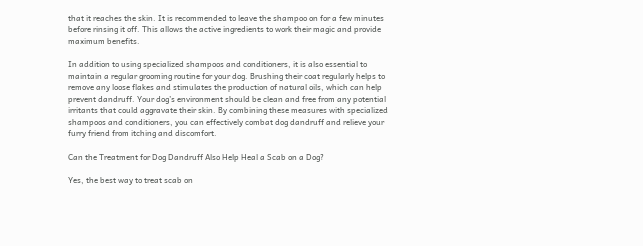that it reaches the skin. It is recommended to leave the shampoo on for a few minutes before rinsing it off. This allows the active ingredients to work their magic and provide maximum benefits.

In addition to using specialized shampoos and conditioners, it is also essential to maintain a regular grooming routine for your dog. Brushing their coat regularly helps to remove any loose flakes and stimulates the production of natural oils, which can help prevent dandruff. Your dog’s environment should be clean and free from any potential irritants that could aggravate their skin. By combining these measures with specialized shampoos and conditioners, you can effectively combat dog dandruff and relieve your furry friend from itching and discomfort.

Can the Treatment for Dog Dandruff Also Help Heal a Scab on a Dog?

Yes, the best way to treat scab on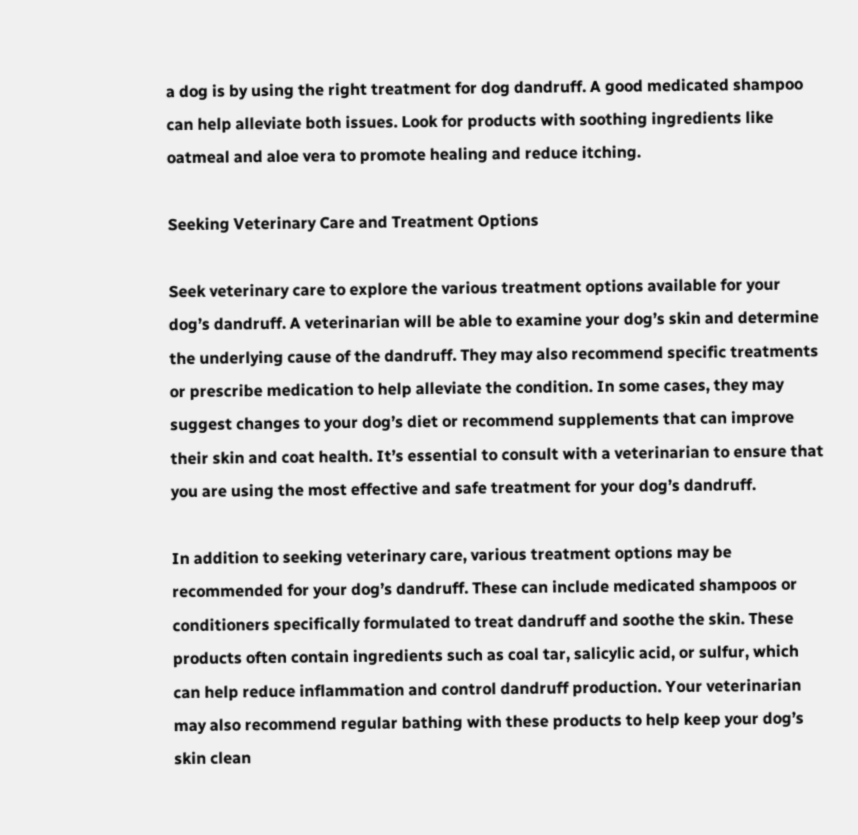a dog is by using the right treatment for dog dandruff. A good medicated shampoo can help alleviate both issues. Look for products with soothing ingredients like oatmeal and aloe vera to promote healing and reduce itching.

Seeking Veterinary Care and Treatment Options

Seek veterinary care to explore the various treatment options available for your dog’s dandruff. A veterinarian will be able to examine your dog’s skin and determine the underlying cause of the dandruff. They may also recommend specific treatments or prescribe medication to help alleviate the condition. In some cases, they may suggest changes to your dog’s diet or recommend supplements that can improve their skin and coat health. It’s essential to consult with a veterinarian to ensure that you are using the most effective and safe treatment for your dog’s dandruff.

In addition to seeking veterinary care, various treatment options may be recommended for your dog’s dandruff. These can include medicated shampoos or conditioners specifically formulated to treat dandruff and soothe the skin. These products often contain ingredients such as coal tar, salicylic acid, or sulfur, which can help reduce inflammation and control dandruff production. Your veterinarian may also recommend regular bathing with these products to help keep your dog’s skin clean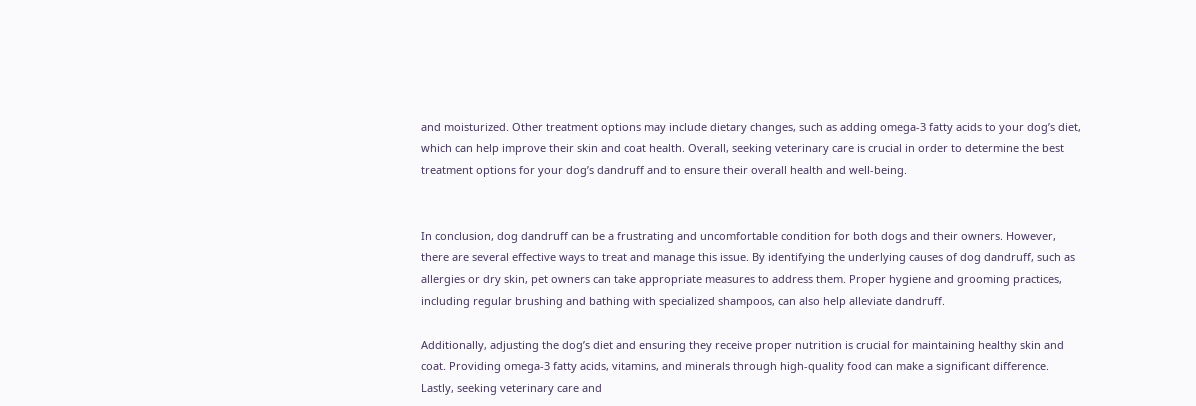and moisturized. Other treatment options may include dietary changes, such as adding omega-3 fatty acids to your dog’s diet, which can help improve their skin and coat health. Overall, seeking veterinary care is crucial in order to determine the best treatment options for your dog’s dandruff and to ensure their overall health and well-being.


In conclusion, dog dandruff can be a frustrating and uncomfortable condition for both dogs and their owners. However, there are several effective ways to treat and manage this issue. By identifying the underlying causes of dog dandruff, such as allergies or dry skin, pet owners can take appropriate measures to address them. Proper hygiene and grooming practices, including regular brushing and bathing with specialized shampoos, can also help alleviate dandruff.

Additionally, adjusting the dog’s diet and ensuring they receive proper nutrition is crucial for maintaining healthy skin and coat. Providing omega-3 fatty acids, vitamins, and minerals through high-quality food can make a significant difference. Lastly, seeking veterinary care and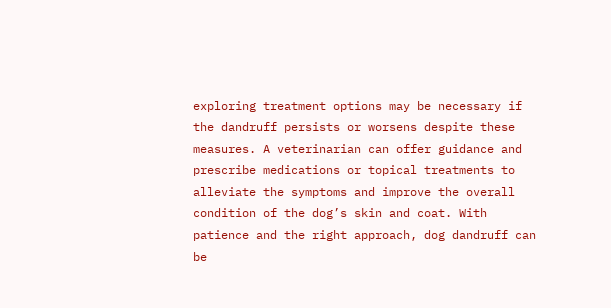exploring treatment options may be necessary if the dandruff persists or worsens despite these measures. A veterinarian can offer guidance and prescribe medications or topical treatments to alleviate the symptoms and improve the overall condition of the dog’s skin and coat. With patience and the right approach, dog dandruff can be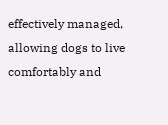effectively managed, allowing dogs to live comfortably and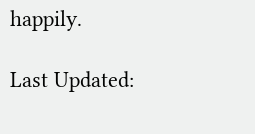happily.

Last Updated: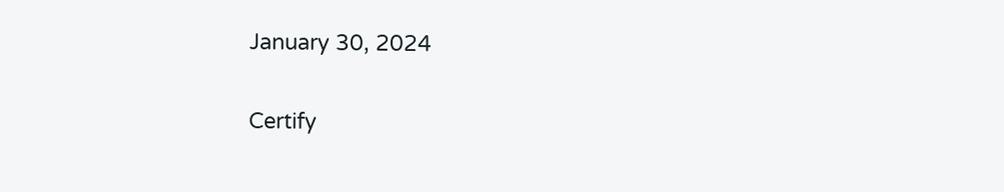January 30, 2024

Certify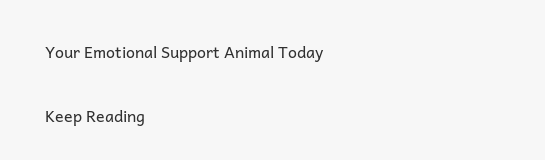Your Emotional Support Animal Today

Keep Reading